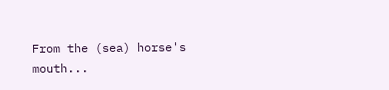From the (sea) horse's mouth...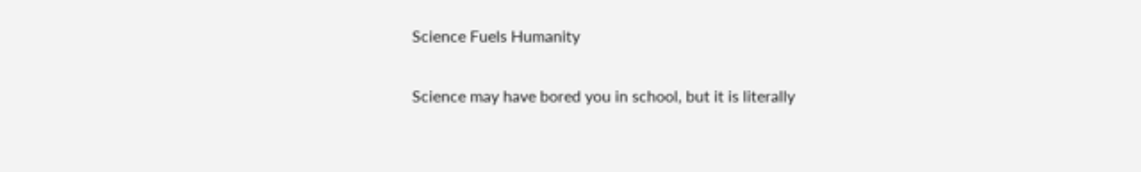Science Fuels Humanity

Science may have bored you in school, but it is literally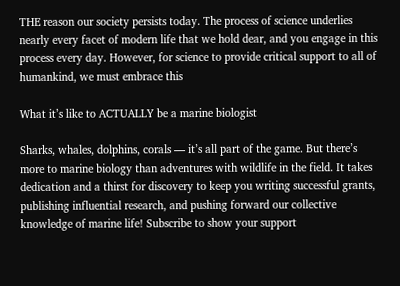THE reason our society persists today. The process of science underlies nearly every facet of modern life that we hold dear, and you engage in this process every day. However, for science to provide critical support to all of humankind, we must embrace this

What it’s like to ACTUALLY be a marine biologist

Sharks, whales, dolphins, corals — it’s all part of the game. But there’s more to marine biology than adventures with wildlife in the field. It takes dedication and a thirst for discovery to keep you writing successful grants, publishing influential research, and pushing forward our collective knowledge of marine life! Subscribe to show your support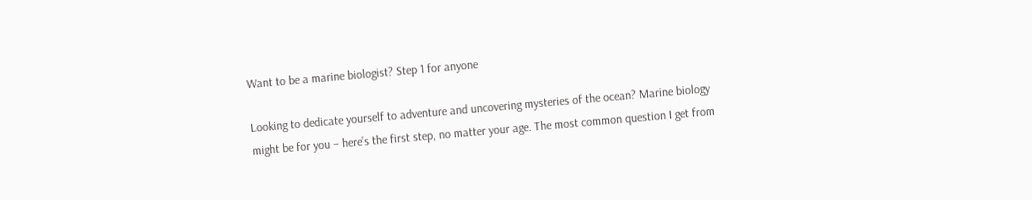Want to be a marine biologist? Step 1 for anyone

Looking to dedicate yourself to adventure and uncovering mysteries of the ocean? Marine biology might be for you – here’s the first step, no matter your age. The most common question I get from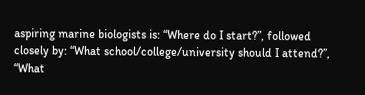aspiring marine biologists is: “Where do I start?”, followed closely by: “What school/college/university should I attend?”, “What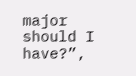major should I have?”,